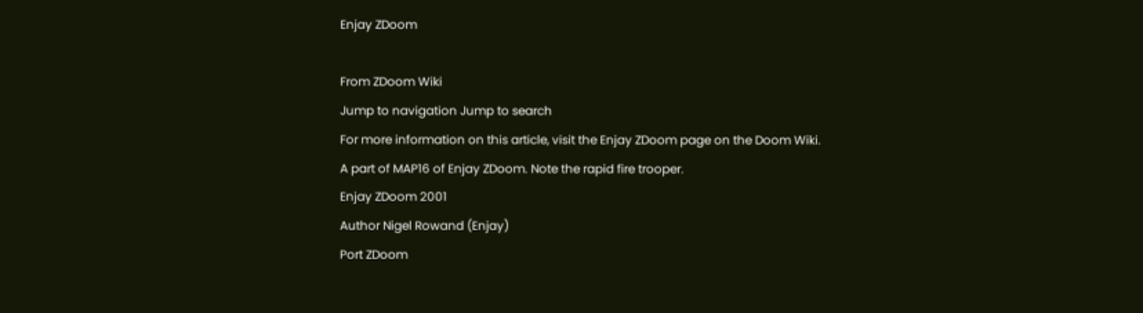Enjay ZDoom

From ZDoom Wiki
Jump to navigation Jump to search
For more information on this article, visit the Enjay ZDoom page on the Doom Wiki.
A part of MAP16 of Enjay ZDoom. Note the rapid fire trooper.
Enjay ZDoom 2001
Author Nigel Rowand (Enjay)
Port ZDoom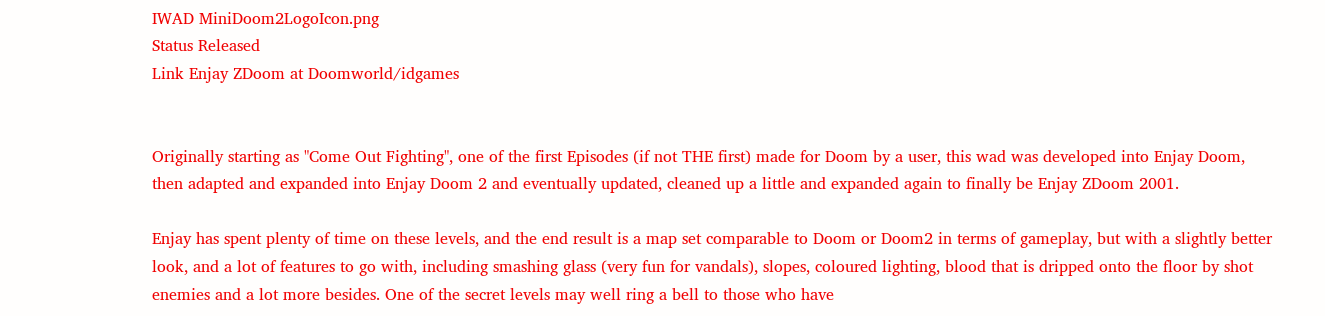IWAD MiniDoom2LogoIcon.png
Status Released
Link Enjay ZDoom at Doomworld/idgames


Originally starting as "Come Out Fighting", one of the first Episodes (if not THE first) made for Doom by a user, this wad was developed into Enjay Doom, then adapted and expanded into Enjay Doom 2 and eventually updated, cleaned up a little and expanded again to finally be Enjay ZDoom 2001.

Enjay has spent plenty of time on these levels, and the end result is a map set comparable to Doom or Doom2 in terms of gameplay, but with a slightly better look, and a lot of features to go with, including smashing glass (very fun for vandals), slopes, coloured lighting, blood that is dripped onto the floor by shot enemies and a lot more besides. One of the secret levels may well ring a bell to those who have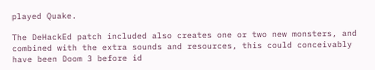played Quake.

The DeHackEd patch included also creates one or two new monsters, and combined with the extra sounds and resources, this could conceivably have been Doom 3 before id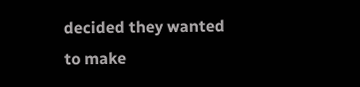decided they wanted to make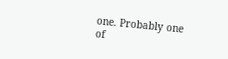one. Probably one of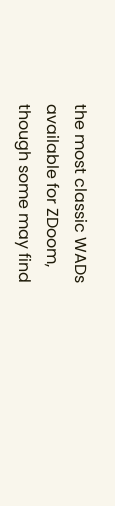the most classic WADs available for ZDoom, though some may find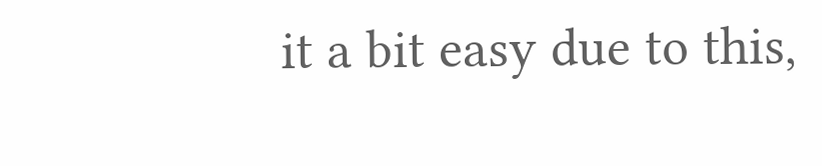it a bit easy due to this,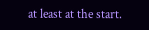at least at the start.